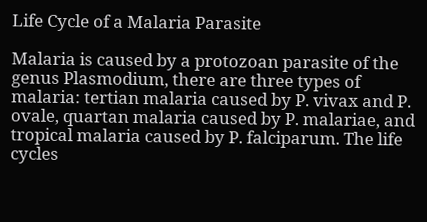Life Cycle of a Malaria Parasite

Malaria is caused by a protozoan parasite of the genus Plasmodium, there are three types of malaria: tertian malaria caused by P. vivax and P. ovale, quartan malaria caused by P. malariae, and tropical malaria caused by P. falciparum. The life cycles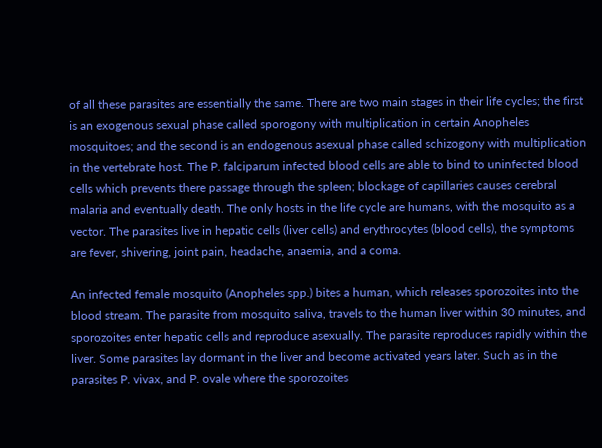of all these parasites are essentially the same. There are two main stages in their life cycles; the first is an exogenous sexual phase called sporogony with multiplication in certain Anopheles mosquitoes; and the second is an endogenous asexual phase called schizogony with multiplication in the vertebrate host. The P. falciparum infected blood cells are able to bind to uninfected blood cells which prevents there passage through the spleen; blockage of capillaries causes cerebral malaria and eventually death. The only hosts in the life cycle are humans, with the mosquito as a vector. The parasites live in hepatic cells (liver cells) and erythrocytes (blood cells), the symptoms are fever, shivering, joint pain, headache, anaemia, and a coma.

An infected female mosquito (Anopheles spp.) bites a human, which releases sporozoites into the blood stream. The parasite from mosquito saliva, travels to the human liver within 30 minutes, and sporozoites enter hepatic cells and reproduce asexually. The parasite reproduces rapidly within the liver. Some parasites lay dormant in the liver and become activated years later. Such as in the parasites P. vivax, and P. ovale where the sporozoites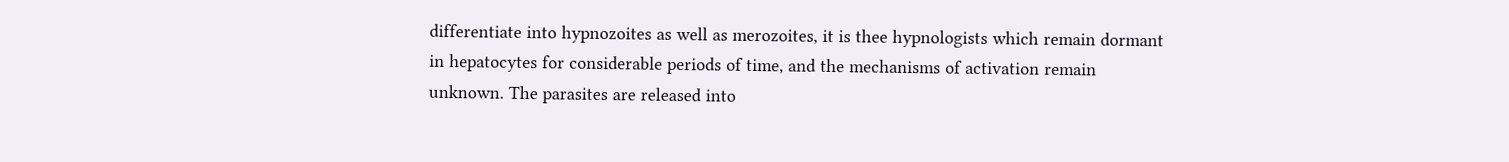differentiate into hypnozoites as well as merozoites, it is thee hypnologists which remain dormant in hepatocytes for considerable periods of time, and the mechanisms of activation remain unknown. The parasites are released into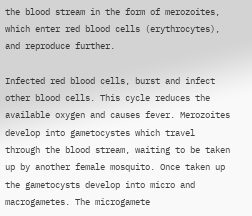the blood stream in the form of merozoites, which enter red blood cells (erythrocytes), and reproduce further.

Infected red blood cells, burst and infect other blood cells. This cycle reduces the available oxygen and causes fever. Merozoites develop into gametocystes which travel through the blood stream, waiting to be taken up by another female mosquito. Once taken up the gametocysts develop into micro and macrogametes. The microgamete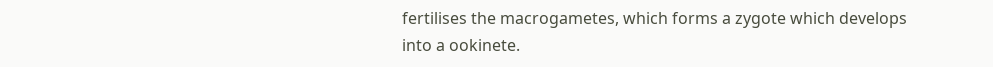fertilises the macrogametes, which forms a zygote which develops into a ookinete.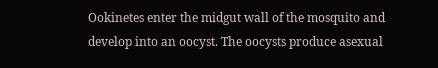Ookinetes enter the midgut wall of the mosquito and develop into an oocyst. The oocysts produce asexual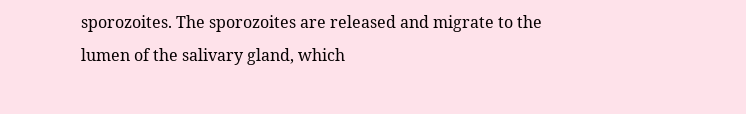sporozoites. The sporozoites are released and migrate to the lumen of the salivary gland, which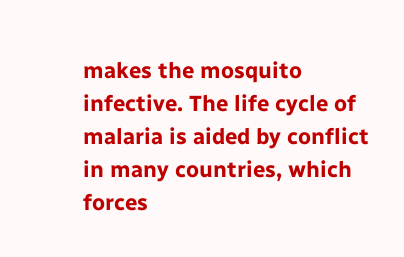makes the mosquito infective. The life cycle of malaria is aided by conflict in many countries, which forces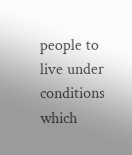people to live under conditions which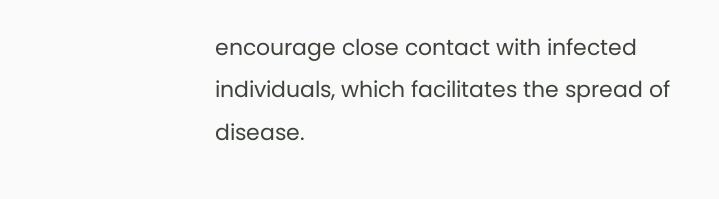encourage close contact with infected individuals, which facilitates the spread of disease.